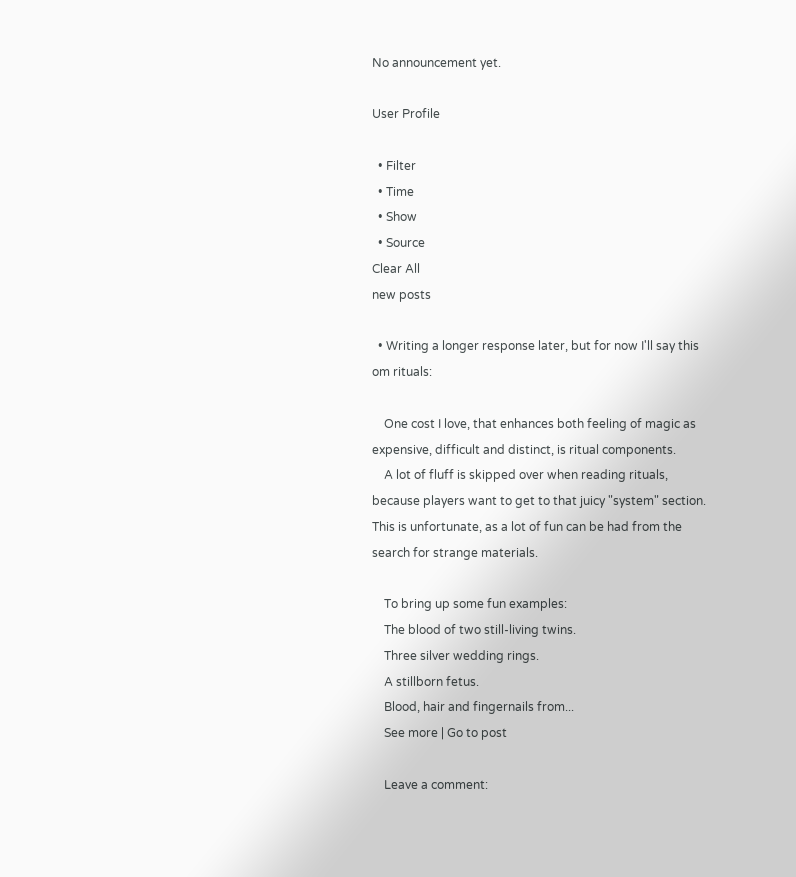No announcement yet.

User Profile

  • Filter
  • Time
  • Show
  • Source
Clear All
new posts

  • Writing a longer response later, but for now I'll say this om rituals:

    One cost I love, that enhances both feeling of magic as expensive, difficult and distinct, is ritual components.
    A lot of fluff is skipped over when reading rituals, because players want to get to that juicy "system" section. This is unfortunate, as a lot of fun can be had from the search for strange materials.

    To bring up some fun examples:
    The blood of two still-living twins.
    Three silver wedding rings.
    A stillborn fetus.
    Blood, hair and fingernails from...
    See more | Go to post

    Leave a comment: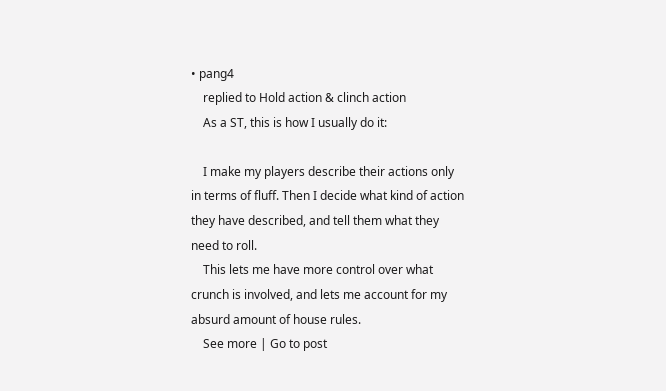• pang4
    replied to Hold action & clinch action
    As a ST, this is how I usually do it:

    I make my players describe their actions only in terms of fluff. Then I decide what kind of action they have described, and tell them what they need to roll.
    This lets me have more control over what crunch is involved, and lets me account for my absurd amount of house rules.
    See more | Go to post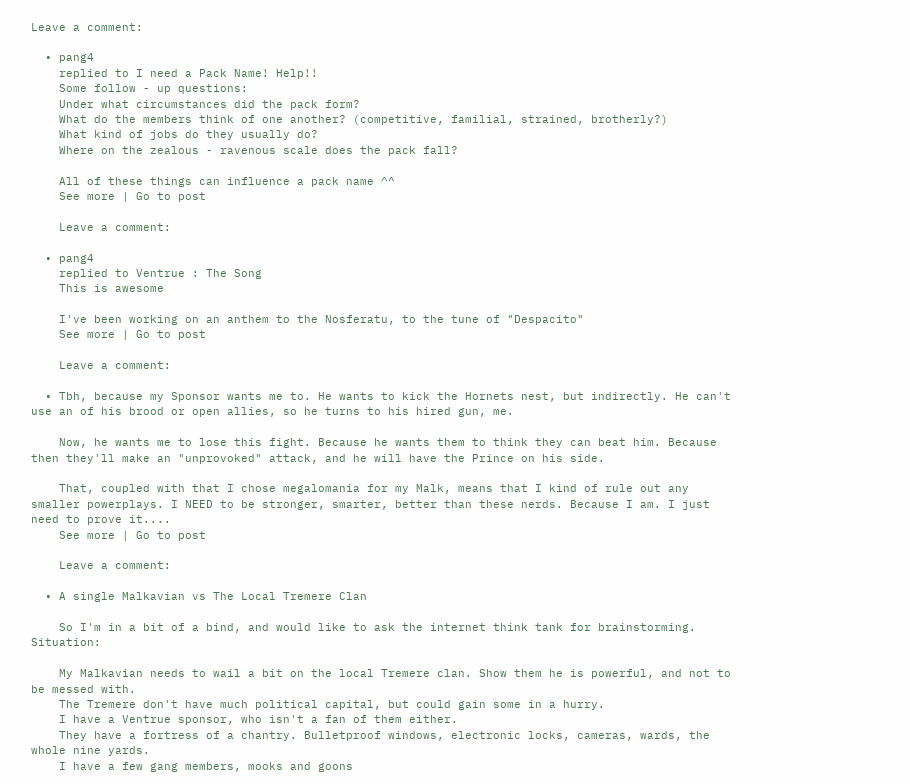Leave a comment:

  • pang4
    replied to I need a Pack Name! Help!!
    Some follow - up questions:
    Under what circumstances did the pack form?
    What do the members think of one another? (competitive, familial, strained, brotherly?)
    What kind of jobs do they usually do?
    Where on the zealous - ravenous scale does the pack fall?

    All of these things can influence a pack name ^^
    See more | Go to post

    Leave a comment:

  • pang4
    replied to Ventrue : The Song
    This is awesome

    I've been working on an anthem to the Nosferatu, to the tune of "Despacito"
    See more | Go to post

    Leave a comment:

  • Tbh, because my Sponsor wants me to. He wants to kick the Hornets nest, but indirectly. He can't use an of his brood or open allies, so he turns to his hired gun, me.

    Now, he wants me to lose this fight. Because he wants them to think they can beat him. Because then they'll make an "unprovoked" attack, and he will have the Prince on his side.

    That, coupled with that I chose megalomania for my Malk, means that I kind of rule out any smaller powerplays. I NEED to be stronger, smarter, better than these nerds. Because I am. I just need to prove it....
    See more | Go to post

    Leave a comment:

  • A single Malkavian vs The Local Tremere Clan

    So I'm in a bit of a bind, and would like to ask the internet think tank for brainstorming. Situation:

    My Malkavian needs to wail a bit on the local Tremere clan. Show them he is powerful, and not to be messed with.
    The Tremere don't have much political capital, but could gain some in a hurry.
    I have a Ventrue sponsor, who isn't a fan of them either.
    They have a fortress of a chantry. Bulletproof windows, electronic locks, cameras, wards, the whole nine yards.
    I have a few gang members, mooks and goons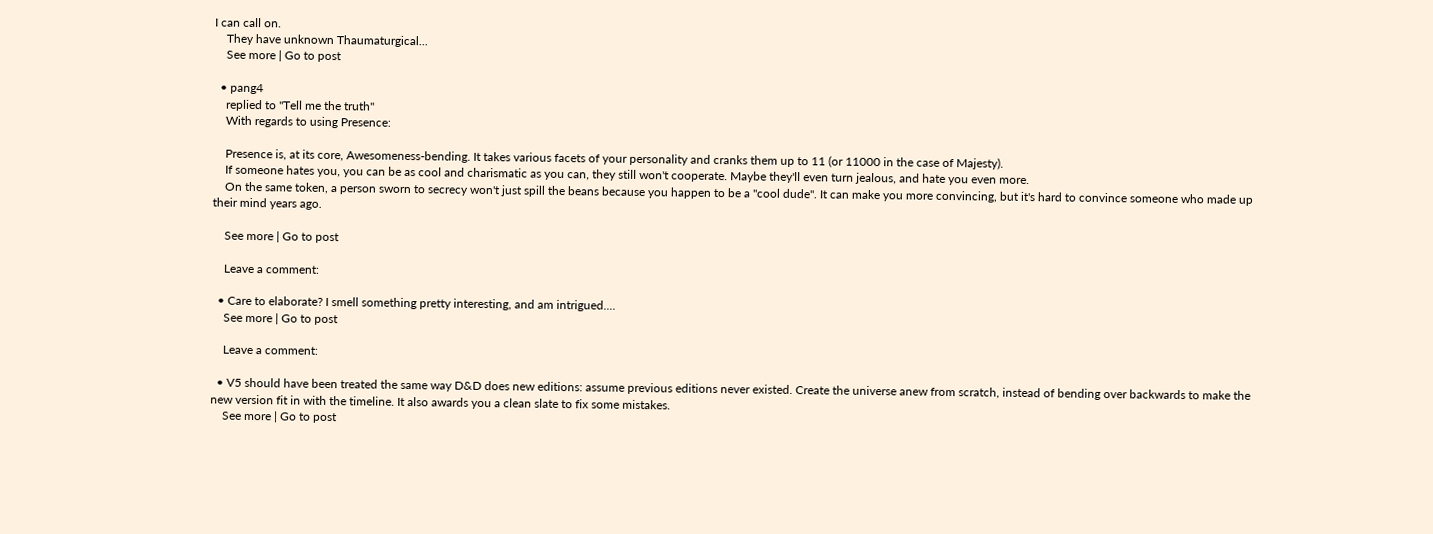I can call on.
    They have unknown Thaumaturgical...
    See more | Go to post

  • pang4
    replied to "Tell me the truth"
    With regards to using Presence:

    Presence is, at its core, Awesomeness-bending. It takes various facets of your personality and cranks them up to 11 (or 11000 in the case of Majesty).
    If someone hates you, you can be as cool and charismatic as you can, they still won't cooperate. Maybe they'll even turn jealous, and hate you even more.
    On the same token, a person sworn to secrecy won't just spill the beans because you happen to be a "cool dude". It can make you more convincing, but it's hard to convince someone who made up their mind years ago.

    See more | Go to post

    Leave a comment:

  • Care to elaborate? I smell something pretty interesting, and am intrigued....
    See more | Go to post

    Leave a comment:

  • V5 should have been treated the same way D&D does new editions: assume previous editions never existed. Create the universe anew from scratch, instead of bending over backwards to make the new version fit in with the timeline. It also awards you a clean slate to fix some mistakes.
    See more | Go to post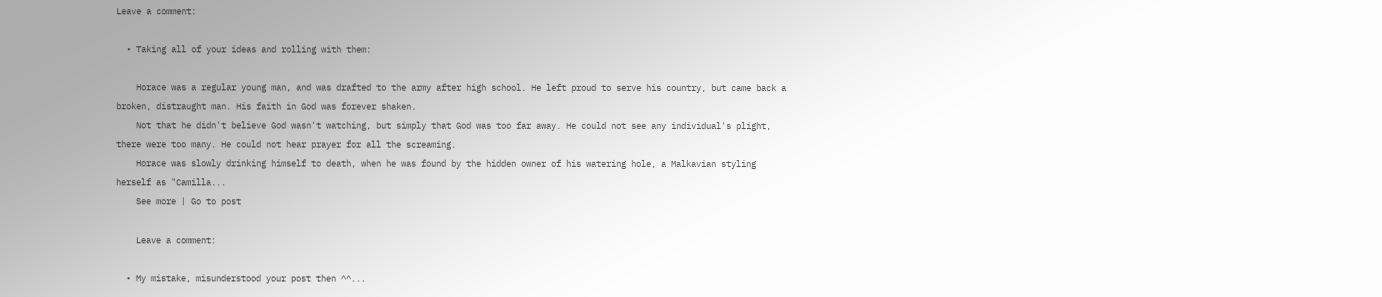Leave a comment:

  • Taking all of your ideas and rolling with them:

    Horace was a regular young man, and was drafted to the army after high school. He left proud to serve his country, but came back a broken, distraught man. His faith in God was forever shaken.
    Not that he didn't believe God wasn't watching, but simply that God was too far away. He could not see any individual's plight, there were too many. He could not hear prayer for all the screaming.
    Horace was slowly drinking himself to death, when he was found by the hidden owner of his watering hole, a Malkavian styling herself as "Camilla...
    See more | Go to post

    Leave a comment:

  • My mistake, misunderstood your post then ^^...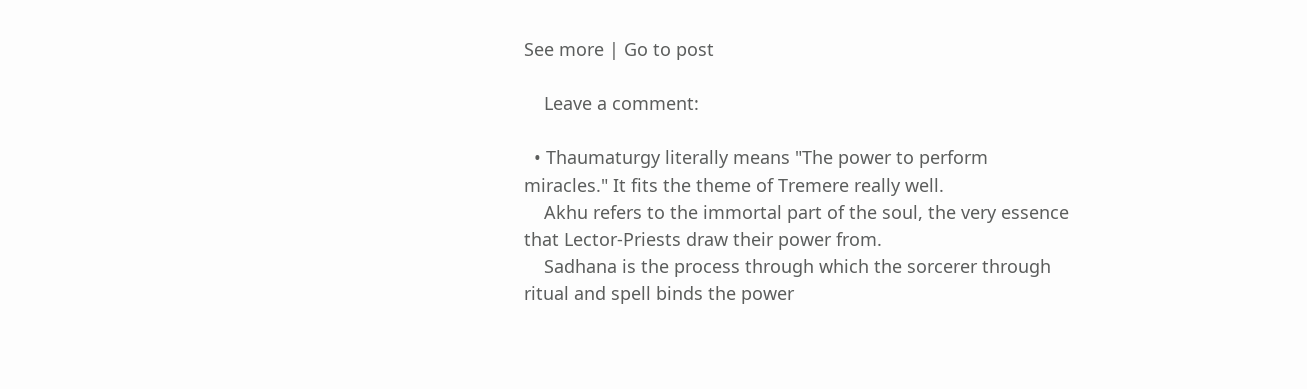See more | Go to post

    Leave a comment:

  • Thaumaturgy literally means "The power to perform miracles." It fits the theme of Tremere really well.
    Akhu refers to the immortal part of the soul, the very essence that Lector-Priests draw their power from.
    Sadhana is the process through which the sorcerer through ritual and spell binds the power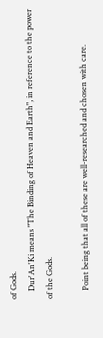of Gods.
    Dur'An'Ki means "The Binding of Heaven and Earth", in reference to the power of the Gods.

    Point being that all of these are well-researched and chosen with care.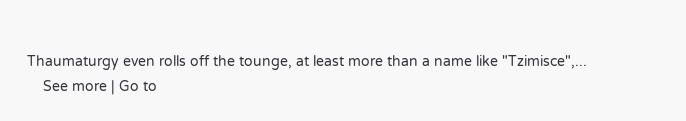Thaumaturgy even rolls off the tounge, at least more than a name like "Tzimisce",...
    See more | Go to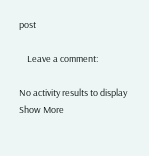post

    Leave a comment:

No activity results to display
Show More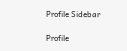Profile Sidebar

Profile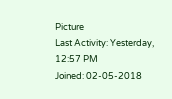Picture
Last Activity: Yesterday, 12:57 PM
Joined: 02-05-2018